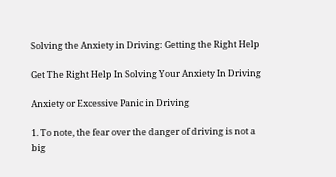Solving the Anxiety in Driving: Getting the Right Help

Get The Right Help In Solving Your Anxiety In Driving

Anxiety or Excessive Panic in Driving

1. To note, the fear over the danger of driving is not a big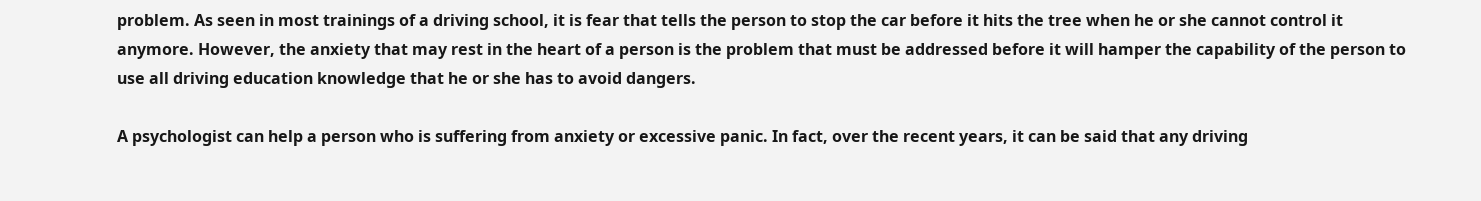problem. As seen in most trainings of a driving school, it is fear that tells the person to stop the car before it hits the tree when he or she cannot control it anymore. However, the anxiety that may rest in the heart of a person is the problem that must be addressed before it will hamper the capability of the person to use all driving education knowledge that he or she has to avoid dangers.

A psychologist can help a person who is suffering from anxiety or excessive panic. In fact, over the recent years, it can be said that any driving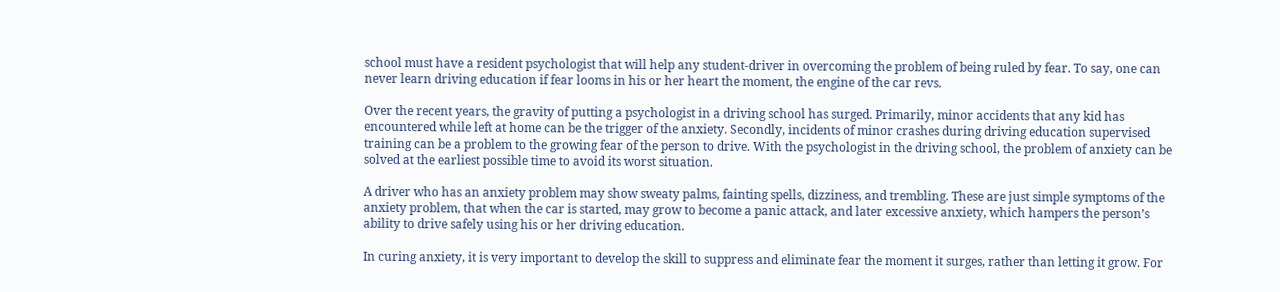school must have a resident psychologist that will help any student-driver in overcoming the problem of being ruled by fear. To say, one can never learn driving education if fear looms in his or her heart the moment, the engine of the car revs.

Over the recent years, the gravity of putting a psychologist in a driving school has surged. Primarily, minor accidents that any kid has encountered while left at home can be the trigger of the anxiety. Secondly, incidents of minor crashes during driving education supervised training can be a problem to the growing fear of the person to drive. With the psychologist in the driving school, the problem of anxiety can be solved at the earliest possible time to avoid its worst situation.

A driver who has an anxiety problem may show sweaty palms, fainting spells, dizziness, and trembling. These are just simple symptoms of the anxiety problem, that when the car is started, may grow to become a panic attack, and later excessive anxiety, which hampers the person’s ability to drive safely using his or her driving education.

In curing anxiety, it is very important to develop the skill to suppress and eliminate fear the moment it surges, rather than letting it grow. For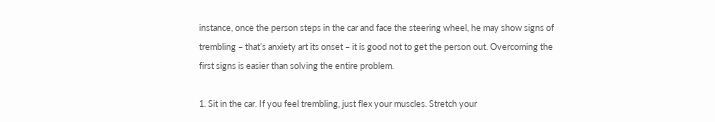instance, once the person steps in the car and face the steering wheel, he may show signs of trembling – that’s anxiety art its onset – it is good not to get the person out. Overcoming the first signs is easier than solving the entire problem.

1. Sit in the car. If you feel trembling, just flex your muscles. Stretch your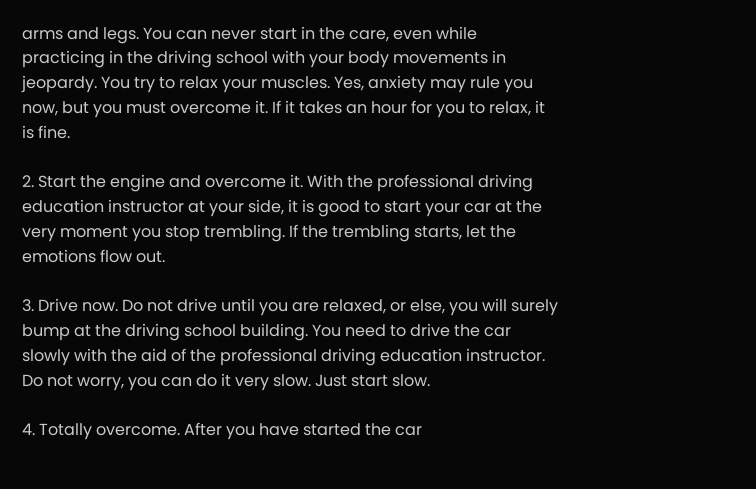arms and legs. You can never start in the care, even while practicing in the driving school with your body movements in jeopardy. You try to relax your muscles. Yes, anxiety may rule you now, but you must overcome it. If it takes an hour for you to relax, it is fine.

2. Start the engine and overcome it. With the professional driving education instructor at your side, it is good to start your car at the very moment you stop trembling. If the trembling starts, let the emotions flow out.

3. Drive now. Do not drive until you are relaxed, or else, you will surely bump at the driving school building. You need to drive the car slowly with the aid of the professional driving education instructor. Do not worry, you can do it very slow. Just start slow.

4. Totally overcome. After you have started the car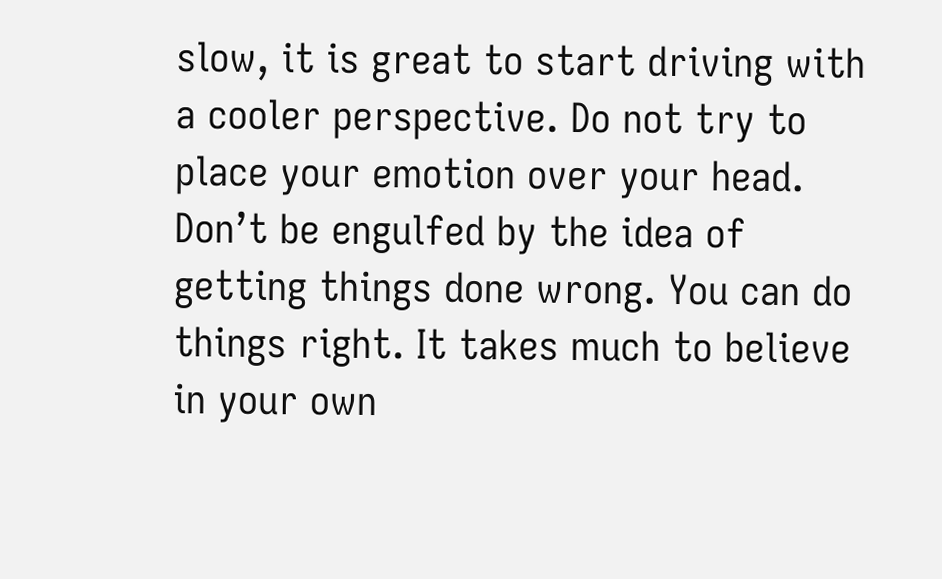slow, it is great to start driving with a cooler perspective. Do not try to place your emotion over your head. Don’t be engulfed by the idea of getting things done wrong. You can do things right. It takes much to believe in your own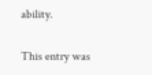ability.

This entry was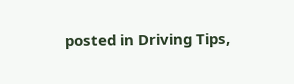posted in Driving Tips,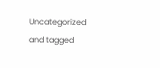Uncategorized and tagged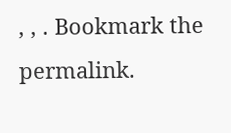, , . Bookmark the permalink.